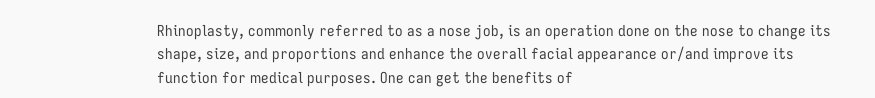Rhinoplasty, commonly referred to as a nose job, is an operation done on the nose to change its shape, size, and proportions and enhance the overall facial appearance or/and improve its function for medical purposes. One can get the benefits of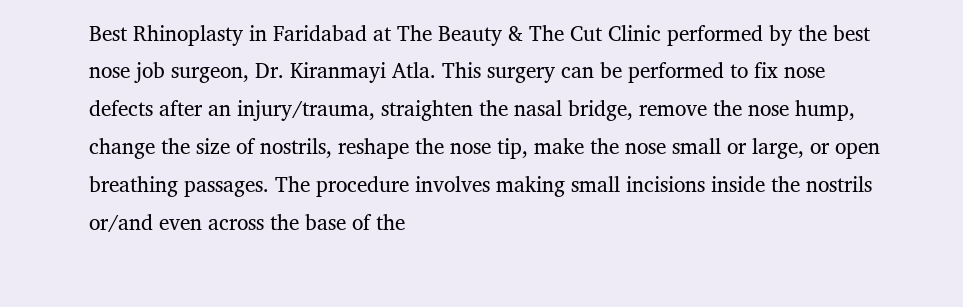Best Rhinoplasty in Faridabad at The Beauty & The Cut Clinic performed by the best nose job surgeon, Dr. Kiranmayi Atla. This surgery can be performed to fix nose defects after an injury/trauma, straighten the nasal bridge, remove the nose hump, change the size of nostrils, reshape the nose tip, make the nose small or large, or open breathing passages. The procedure involves making small incisions inside the nostrils or/and even across the base of the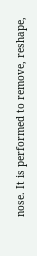nose. It is performed to remove, reshape,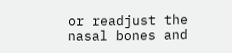or readjust the nasal bones and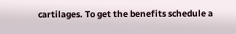cartilages. To get the benefits schedule a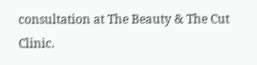consultation at The Beauty & The Cut Clinic.